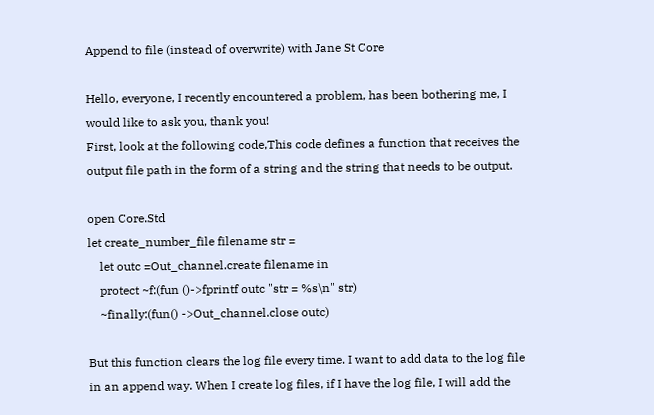Append to file (instead of overwrite) with Jane St Core

Hello, everyone, I recently encountered a problem, has been bothering me, I would like to ask you, thank you!
First, look at the following code,This code defines a function that receives the output file path in the form of a string and the string that needs to be output.

open Core.Std
let create_number_file filename str =
    let outc =Out_channel.create filename in
    protect ~f:(fun ()->fprintf outc "str = %s\n" str)
    ~finally:(fun() ->Out_channel.close outc)

But this function clears the log file every time. I want to add data to the log file in an append way. When I create log files, if I have the log file, I will add the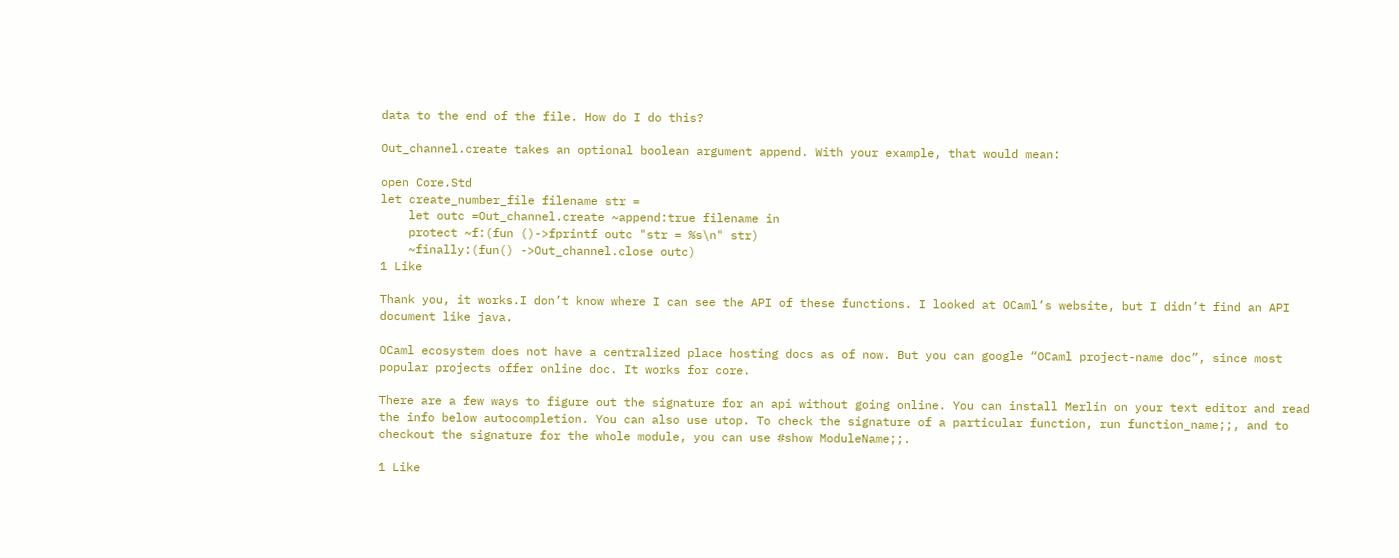data to the end of the file. How do I do this?

Out_channel.create takes an optional boolean argument append. With your example, that would mean:

open Core.Std
let create_number_file filename str =
    let outc =Out_channel.create ~append:true filename in
    protect ~f:(fun ()->fprintf outc "str = %s\n" str)
    ~finally:(fun() ->Out_channel.close outc)
1 Like

Thank you, it works.I don’t know where I can see the API of these functions. I looked at OCaml’s website, but I didn’t find an API document like java.

OCaml ecosystem does not have a centralized place hosting docs as of now. But you can google “OCaml project-name doc”, since most popular projects offer online doc. It works for core.

There are a few ways to figure out the signature for an api without going online. You can install Merlin on your text editor and read the info below autocompletion. You can also use utop. To check the signature of a particular function, run function_name;;, and to checkout the signature for the whole module, you can use #show ModuleName;;.

1 Like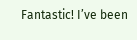Fantastic! I’ve been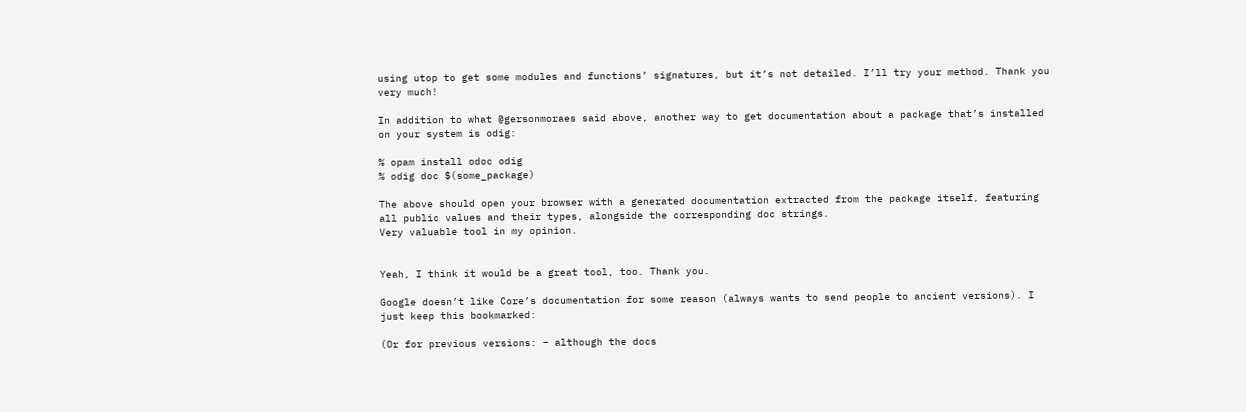using utop to get some modules and functions’ signatures, but it’s not detailed. I’ll try your method. Thank you very much!

In addition to what @gersonmoraes said above, another way to get documentation about a package that’s installed on your system is odig:

% opam install odoc odig
% odig doc $(some_package)

The above should open your browser with a generated documentation extracted from the package itself, featuring all public values and their types, alongside the corresponding doc strings.
Very valuable tool in my opinion.


Yeah, I think it would be a great tool, too. Thank you.

Google doesn’t like Core’s documentation for some reason (always wants to send people to ancient versions). I just keep this bookmarked:

(Or for previous versions: – although the docs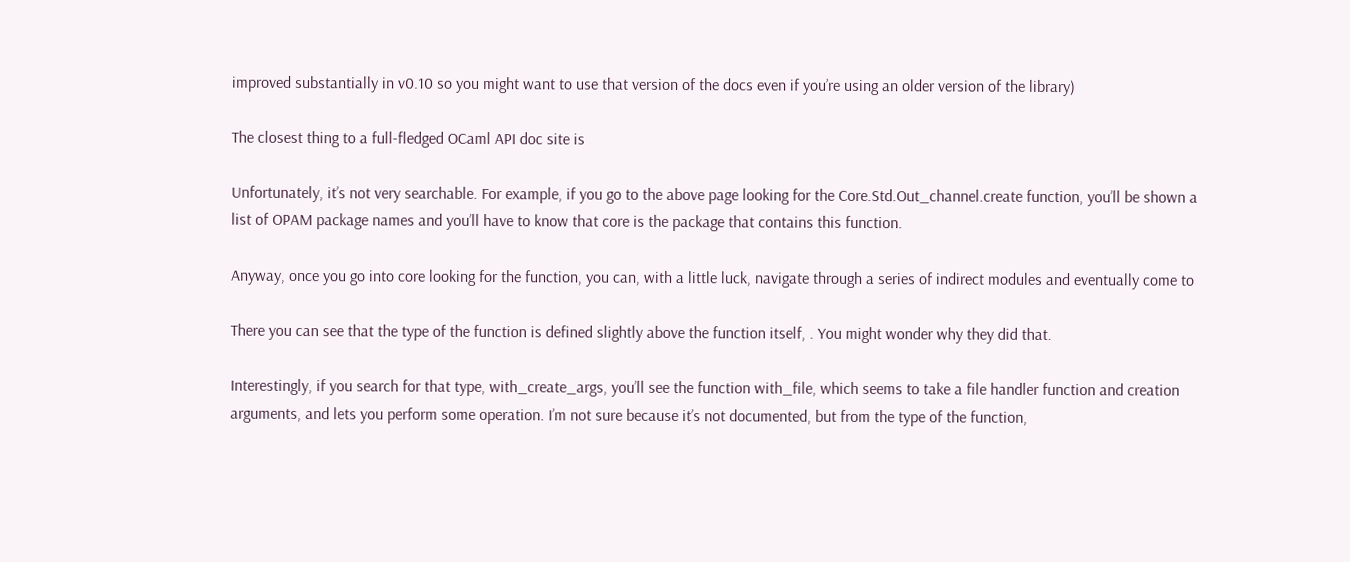improved substantially in v0.10 so you might want to use that version of the docs even if you’re using an older version of the library)

The closest thing to a full-fledged OCaml API doc site is

Unfortunately, it’s not very searchable. For example, if you go to the above page looking for the Core.Std.Out_channel.create function, you’ll be shown a list of OPAM package names and you’ll have to know that core is the package that contains this function.

Anyway, once you go into core looking for the function, you can, with a little luck, navigate through a series of indirect modules and eventually come to

There you can see that the type of the function is defined slightly above the function itself, . You might wonder why they did that.

Interestingly, if you search for that type, with_create_args, you’ll see the function with_file, which seems to take a file handler function and creation arguments, and lets you perform some operation. I’m not sure because it’s not documented, but from the type of the function,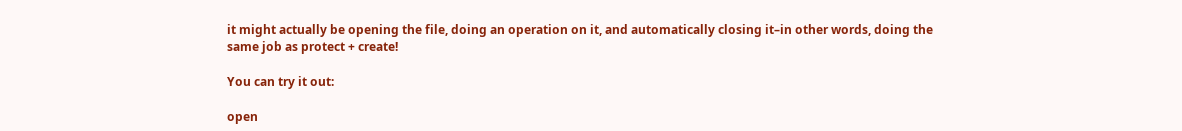it might actually be opening the file, doing an operation on it, and automatically closing it–in other words, doing the same job as protect + create!

You can try it out:

open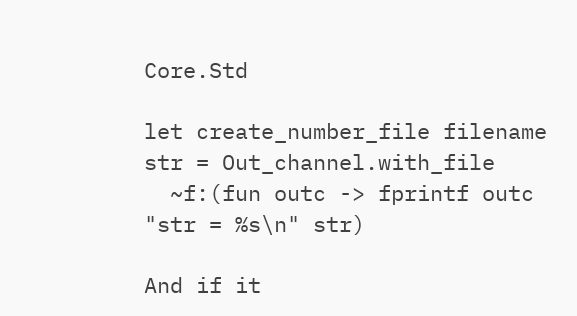Core.Std

let create_number_file filename str = Out_channel.with_file
  ~f:(fun outc -> fprintf outc "str = %s\n" str)

And if it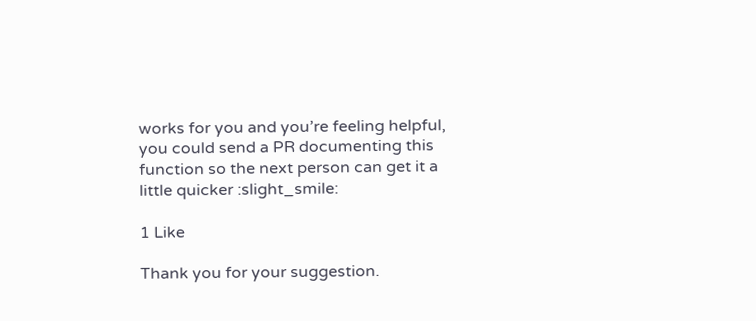works for you and you’re feeling helpful, you could send a PR documenting this function so the next person can get it a little quicker :slight_smile:

1 Like

Thank you for your suggestion.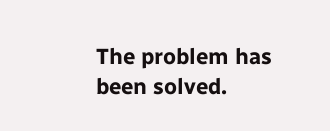The problem has been solved.